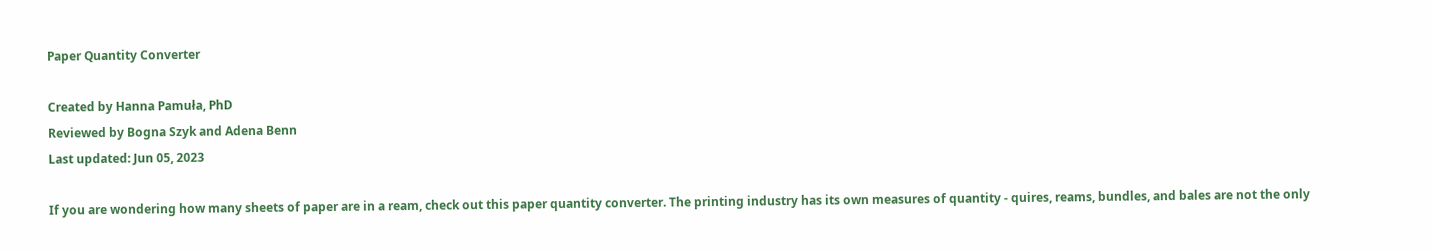Paper Quantity Converter

Created by Hanna Pamuła, PhD
Reviewed by Bogna Szyk and Adena Benn
Last updated: Jun 05, 2023

If you are wondering how many sheets of paper are in a ream, check out this paper quantity converter. The printing industry has its own measures of quantity - quires, reams, bundles, and bales are not the only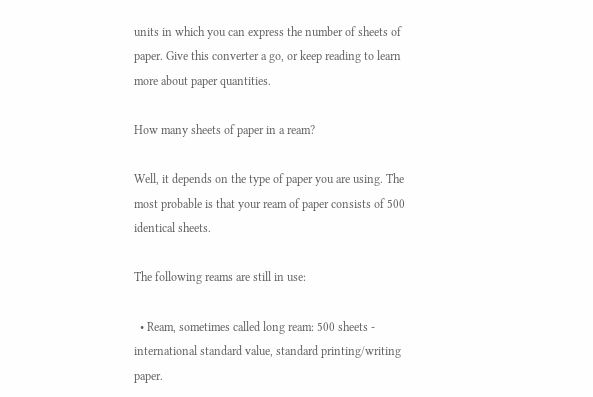units in which you can express the number of sheets of paper. Give this converter a go, or keep reading to learn more about paper quantities.

How many sheets of paper in a ream?

Well, it depends on the type of paper you are using. The most probable is that your ream of paper consists of 500 identical sheets.

The following reams are still in use:

  • Ream, sometimes called long ream: 500 sheets - international standard value, standard printing/writing paper.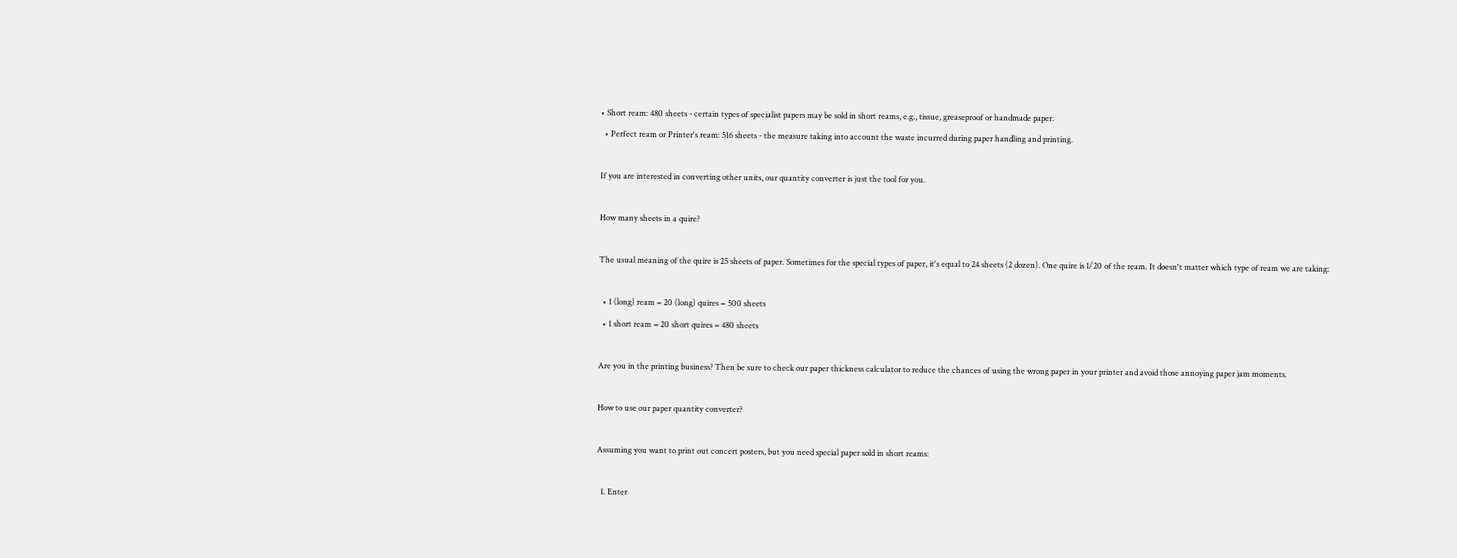• Short ream: 480 sheets - certain types of specialist papers may be sold in short reams, e.g., tissue, greaseproof or handmade paper.
  • Perfect ream or Printer's ream: 516 sheets - the measure taking into account the waste incurred during paper handling and printing.

If you are interested in converting other units, our quantity converter is just the tool for you.

How many sheets in a quire?

The usual meaning of the quire is 25 sheets of paper. Sometimes for the special types of paper, it's equal to 24 sheets (2 dozen). One quire is 1/20 of the ream. It doesn't matter which type of ream we are taking:

  • 1 (long) ream = 20 (long) quires = 500 sheets
  • 1 short ream = 20 short quires = 480 sheets

Are you in the printing business? Then be sure to check our paper thickness calculator to reduce the chances of using the wrong paper in your printer and avoid those annoying paper jam moments.

How to use our paper quantity converter?

Assuming you want to print out concert posters, but you need special paper sold in short reams:

  1. Enter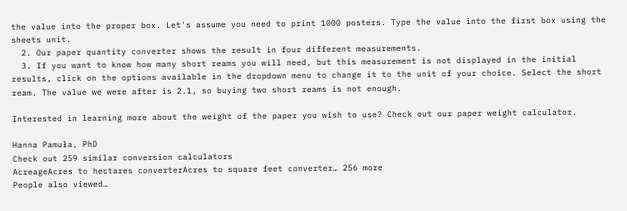the value into the proper box. Let's assume you need to print 1000 posters. Type the value into the first box using the sheets unit.
  2. Our paper quantity converter shows the result in four different measurements.
  3. If you want to know how many short reams you will need, but this measurement is not displayed in the initial results, click on the options available in the dropdown menu to change it to the unit of your choice. Select the short ream. The value we were after is 2.1, so buying two short reams is not enough.

Interested in learning more about the weight of the paper you wish to use? Check out our paper weight calculator.

Hanna Pamuła, PhD
Check out 259 similar conversion calculators
AcreageAcres to hectares converterAcres to square feet converter… 256 more
People also viewed…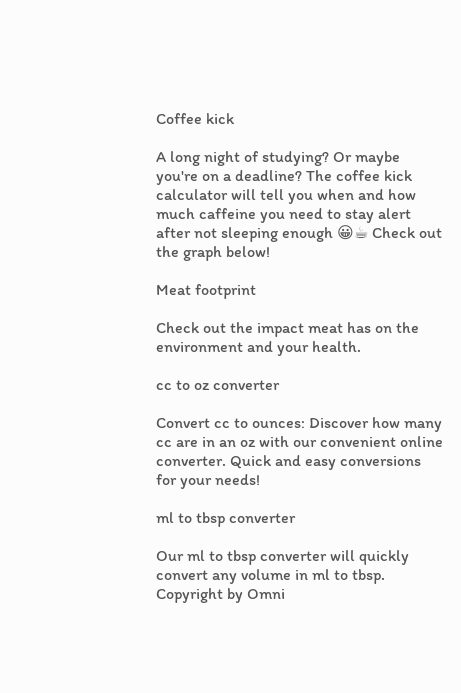Coffee kick

A long night of studying? Or maybe you're on a deadline? The coffee kick calculator will tell you when and how much caffeine you need to stay alert after not sleeping enough 😀☕ Check out the graph below!

Meat footprint

Check out the impact meat has on the environment and your health.

cc to oz converter

Convert cc to ounces: Discover how many cc are in an oz with our convenient online converter. Quick and easy conversions for your needs!

ml to tbsp converter

Our ml to tbsp converter will quickly convert any volume in ml to tbsp.
Copyright by Omni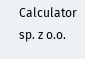Calculator sp. z o.o.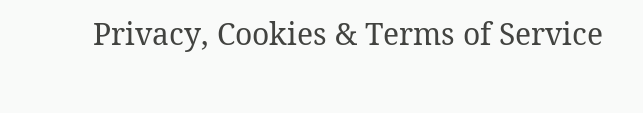Privacy, Cookies & Terms of Service